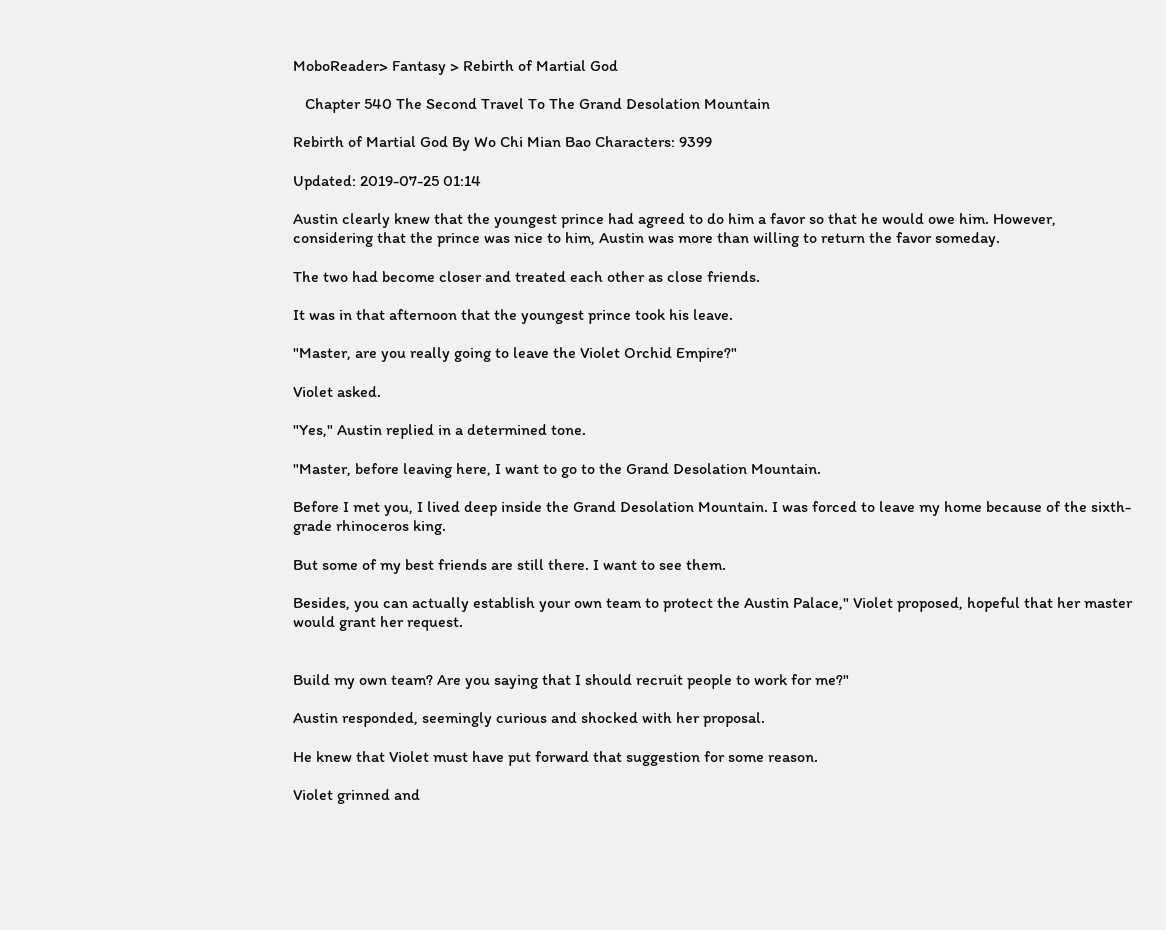MoboReader> Fantasy > Rebirth of Martial God

   Chapter 540 The Second Travel To The Grand Desolation Mountain

Rebirth of Martial God By Wo Chi Mian Bao Characters: 9399

Updated: 2019-07-25 01:14

Austin clearly knew that the youngest prince had agreed to do him a favor so that he would owe him. However, considering that the prince was nice to him, Austin was more than willing to return the favor someday.

The two had become closer and treated each other as close friends.

It was in that afternoon that the youngest prince took his leave.

"Master, are you really going to leave the Violet Orchid Empire?"

Violet asked.

"Yes," Austin replied in a determined tone.

"Master, before leaving here, I want to go to the Grand Desolation Mountain.

Before I met you, I lived deep inside the Grand Desolation Mountain. I was forced to leave my home because of the sixth-grade rhinoceros king.

But some of my best friends are still there. I want to see them.

Besides, you can actually establish your own team to protect the Austin Palace," Violet proposed, hopeful that her master would grant her request.


Build my own team? Are you saying that I should recruit people to work for me?"

Austin responded, seemingly curious and shocked with her proposal.

He knew that Violet must have put forward that suggestion for some reason.

Violet grinned and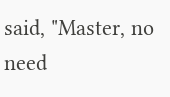said, "Master, no need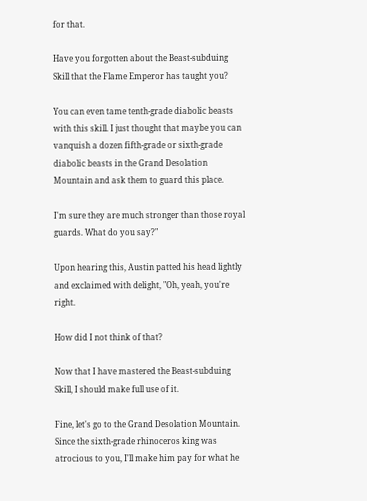for that.

Have you forgotten about the Beast-subduing Skill that the Flame Emperor has taught you?

You can even tame tenth-grade diabolic beasts with this skill. I just thought that maybe you can vanquish a dozen fifth-grade or sixth-grade diabolic beasts in the Grand Desolation Mountain and ask them to guard this place.

I'm sure they are much stronger than those royal guards. What do you say?"

Upon hearing this, Austin patted his head lightly and exclaimed with delight, "Oh, yeah, you're right.

How did I not think of that?

Now that I have mastered the Beast-subduing Skill, I should make full use of it.

Fine, let's go to the Grand Desolation Mountain. Since the sixth-grade rhinoceros king was atrocious to you, I'll make him pay for what he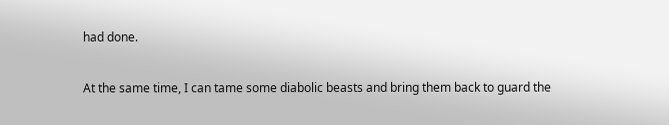had done.

At the same time, I can tame some diabolic beasts and bring them back to guard the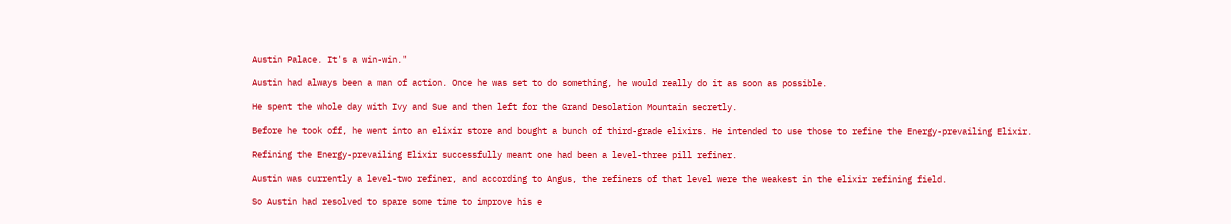Austin Palace. It's a win-win."

Austin had always been a man of action. Once he was set to do something, he would really do it as soon as possible.

He spent the whole day with Ivy and Sue and then left for the Grand Desolation Mountain secretly.

Before he took off, he went into an elixir store and bought a bunch of third-grade elixirs. He intended to use those to refine the Energy-prevailing Elixir.

Refining the Energy-prevailing Elixir successfully meant one had been a level-three pill refiner.

Austin was currently a level-two refiner, and according to Angus, the refiners of that level were the weakest in the elixir refining field.

So Austin had resolved to spare some time to improve his e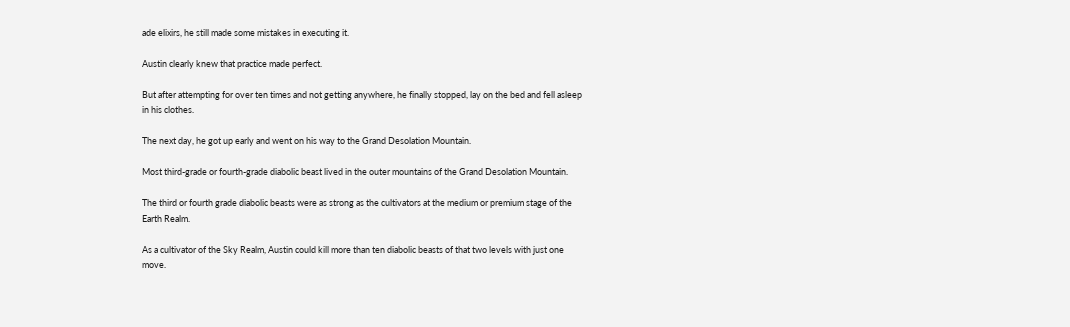ade elixirs, he still made some mistakes in executing it.

Austin clearly knew that practice made perfect.

But after attempting for over ten times and not getting anywhere, he finally stopped, lay on the bed and fell asleep in his clothes.

The next day, he got up early and went on his way to the Grand Desolation Mountain.

Most third-grade or fourth-grade diabolic beast lived in the outer mountains of the Grand Desolation Mountain.

The third or fourth grade diabolic beasts were as strong as the cultivators at the medium or premium stage of the Earth Realm.

As a cultivator of the Sky Realm, Austin could kill more than ten diabolic beasts of that two levels with just one move.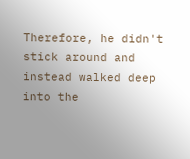Therefore, he didn't stick around and instead walked deep into the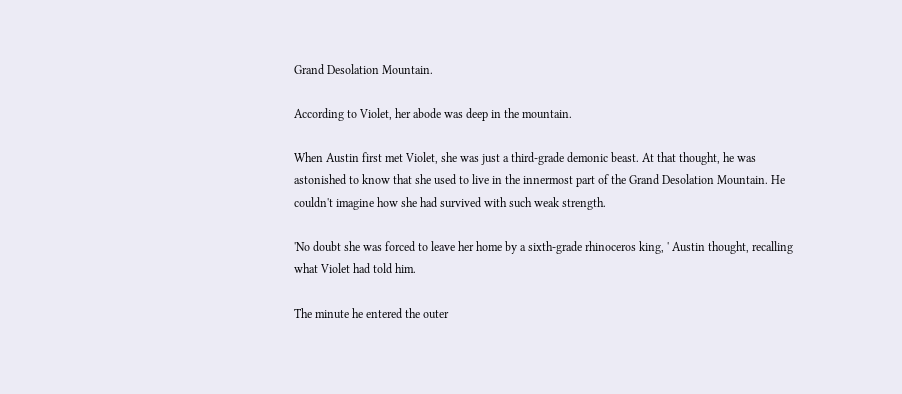Grand Desolation Mountain.

According to Violet, her abode was deep in the mountain.

When Austin first met Violet, she was just a third-grade demonic beast. At that thought, he was astonished to know that she used to live in the innermost part of the Grand Desolation Mountain. He couldn't imagine how she had survived with such weak strength.

'No doubt she was forced to leave her home by a sixth-grade rhinoceros king, ' Austin thought, recalling what Violet had told him.

The minute he entered the outer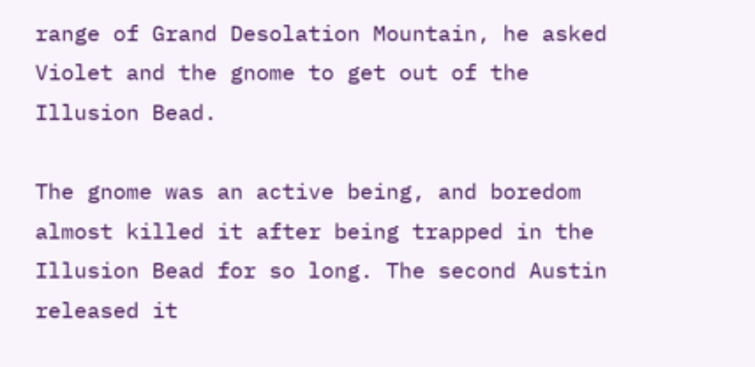range of Grand Desolation Mountain, he asked Violet and the gnome to get out of the Illusion Bead.

The gnome was an active being, and boredom almost killed it after being trapped in the Illusion Bead for so long. The second Austin released it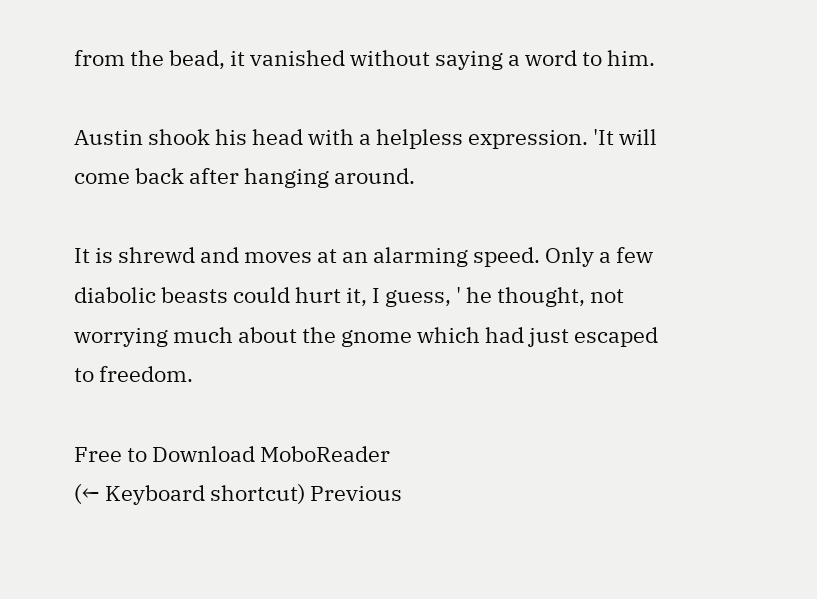from the bead, it vanished without saying a word to him.

Austin shook his head with a helpless expression. 'It will come back after hanging around.

It is shrewd and moves at an alarming speed. Only a few diabolic beasts could hurt it, I guess, ' he thought, not worrying much about the gnome which had just escaped to freedom.

Free to Download MoboReader
(← Keyboard shortcut) Previous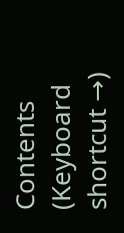Contents (Keyboard shortcut →)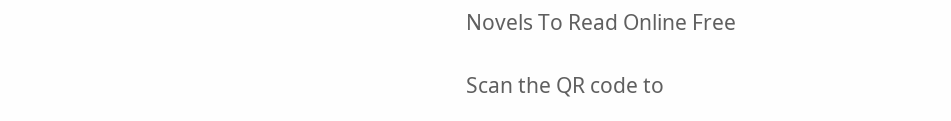Novels To Read Online Free

Scan the QR code to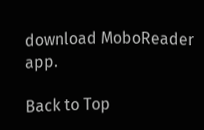download MoboReader app.

Back to Top